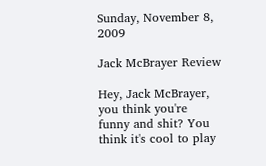Sunday, November 8, 2009

Jack McBrayer Review

Hey, Jack McBrayer, you think you're funny and shit? You think it's cool to play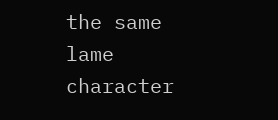the same lame character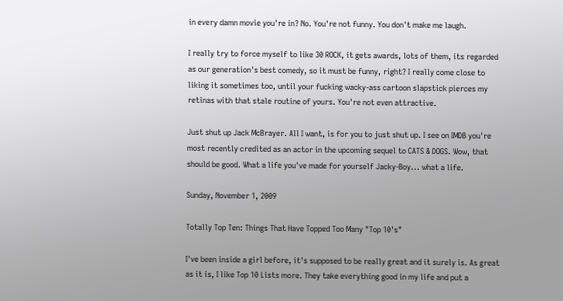in every damn movie you're in? No. You're not funny. You don't make me laugh.

I really try to force myself to like 30 ROCK, it gets awards, lots of them, its regarded as our generation's best comedy, so it must be funny, right? I really come close to liking it sometimes too, until your fucking wacky-ass cartoon slapstick pierces my retinas with that stale routine of yours. You're not even attractive.

Just shut up Jack McBrayer. All I want, is for you to just shut up. I see on IMDB you're most recently credited as an actor in the upcoming sequel to CATS & DOGS. Wow, that should be good. What a life you've made for yourself Jacky-Boy... what a life.

Sunday, November 1, 2009

Totally Top Ten: Things That Have Topped Too Many "Top 10's"

I've been inside a girl before, it's supposed to be really great and it surely is. As great as it is, I like Top 10 Lists more. They take everything good in my life and put a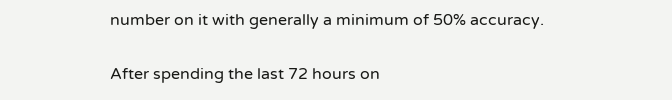number on it with generally a minimum of 50% accuracy.

After spending the last 72 hours on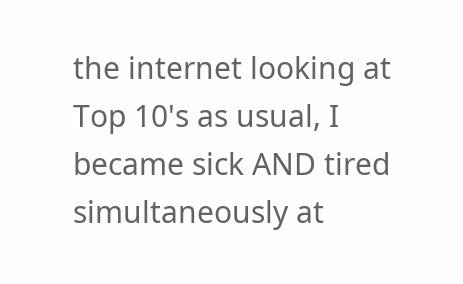the internet looking at Top 10's as usual, I became sick AND tired simultaneously at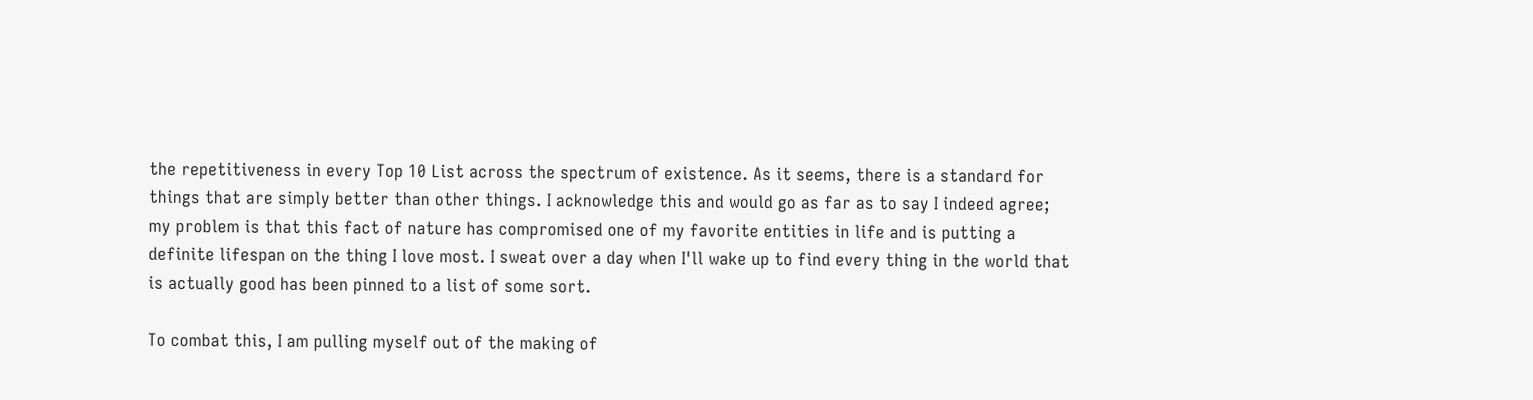the repetitiveness in every Top 10 List across the spectrum of existence. As it seems, there is a standard for things that are simply better than other things. I acknowledge this and would go as far as to say I indeed agree; my problem is that this fact of nature has compromised one of my favorite entities in life and is putting a definite lifespan on the thing I love most. I sweat over a day when I'll wake up to find every thing in the world that is actually good has been pinned to a list of some sort.

To combat this, I am pulling myself out of the making of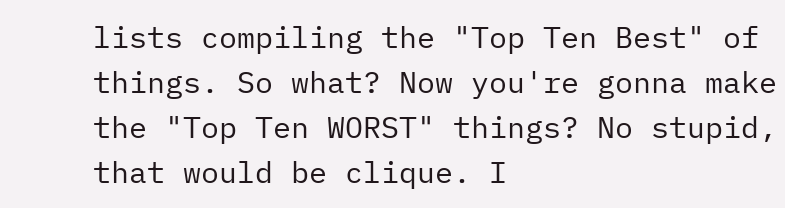lists compiling the "Top Ten Best" of things. So what? Now you're gonna make the "Top Ten WORST" things? No stupid, that would be clique. I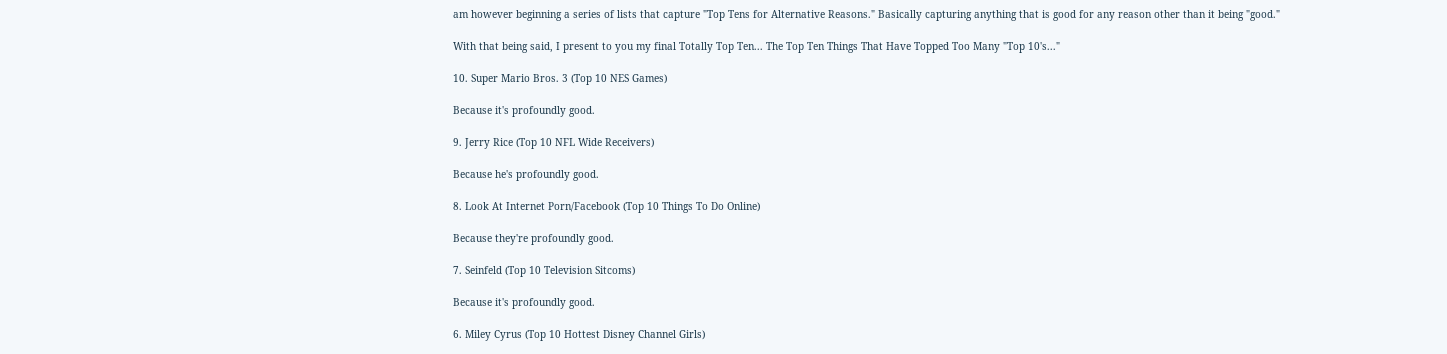am however beginning a series of lists that capture "Top Tens for Alternative Reasons." Basically capturing anything that is good for any reason other than it being "good."

With that being said, I present to you my final Totally Top Ten... The Top Ten Things That Have Topped Too Many "Top 10's..."

10. Super Mario Bros. 3 (Top 10 NES Games)

Because it's profoundly good.

9. Jerry Rice (Top 10 NFL Wide Receivers)

Because he's profoundly good.

8. Look At Internet Porn/Facebook (Top 10 Things To Do Online)

Because they're profoundly good.

7. Seinfeld (Top 10 Television Sitcoms)

Because it's profoundly good.

6. Miley Cyrus (Top 10 Hottest Disney Channel Girls)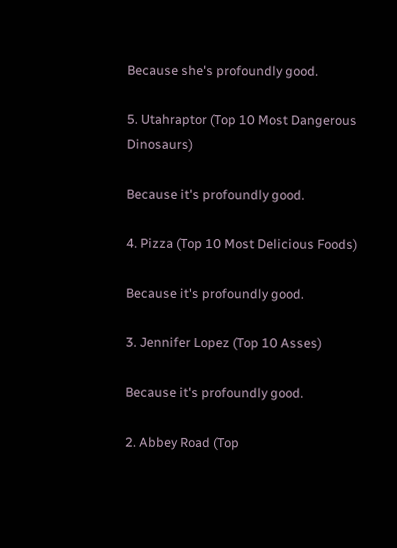Because she's profoundly good.

5. Utahraptor (Top 10 Most Dangerous Dinosaurs)

Because it's profoundly good.

4. Pizza (Top 10 Most Delicious Foods)

Because it's profoundly good.

3. Jennifer Lopez (Top 10 Asses)

Because it's profoundly good.

2. Abbey Road (Top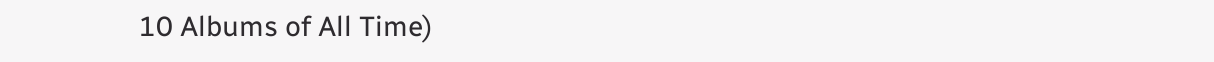10 Albums of All Time)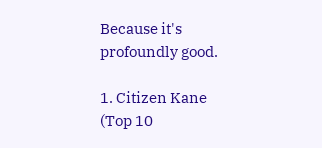Because it's profoundly good.

1. Citizen Kane (Top 10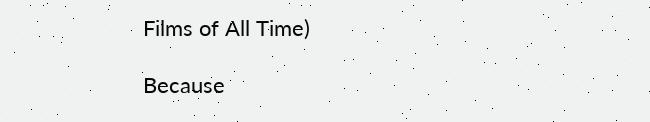Films of All Time)

Because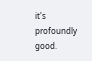it's profoundly good.